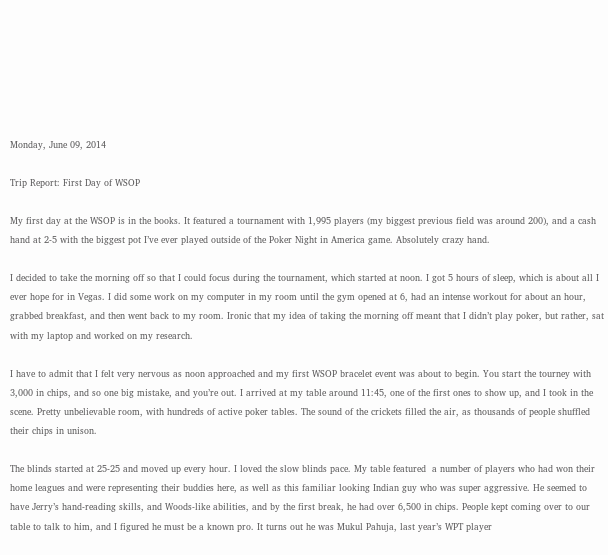Monday, June 09, 2014

Trip Report: First Day of WSOP

My first day at the WSOP is in the books. It featured a tournament with 1,995 players (my biggest previous field was around 200), and a cash hand at 2-5 with the biggest pot I’ve ever played outside of the Poker Night in America game. Absolutely crazy hand.

I decided to take the morning off so that I could focus during the tournament, which started at noon. I got 5 hours of sleep, which is about all I ever hope for in Vegas. I did some work on my computer in my room until the gym opened at 6, had an intense workout for about an hour, grabbed breakfast, and then went back to my room. Ironic that my idea of taking the morning off meant that I didn’t play poker, but rather, sat with my laptop and worked on my research.

I have to admit that I felt very nervous as noon approached and my first WSOP bracelet event was about to begin. You start the tourney with 3,000 in chips, and so one big mistake, and you’re out. I arrived at my table around 11:45, one of the first ones to show up, and I took in the scene. Pretty unbelievable room, with hundreds of active poker tables. The sound of the crickets filled the air, as thousands of people shuffled their chips in unison.

The blinds started at 25-25 and moved up every hour. I loved the slow blinds pace. My table featured  a number of players who had won their home leagues and were representing their buddies here, as well as this familiar looking Indian guy who was super aggressive. He seemed to have Jerry’s hand-reading skills, and Woods-like abilities, and by the first break, he had over 6,500 in chips. People kept coming over to our table to talk to him, and I figured he must be a known pro. It turns out he was Mukul Pahuja, last year’s WPT player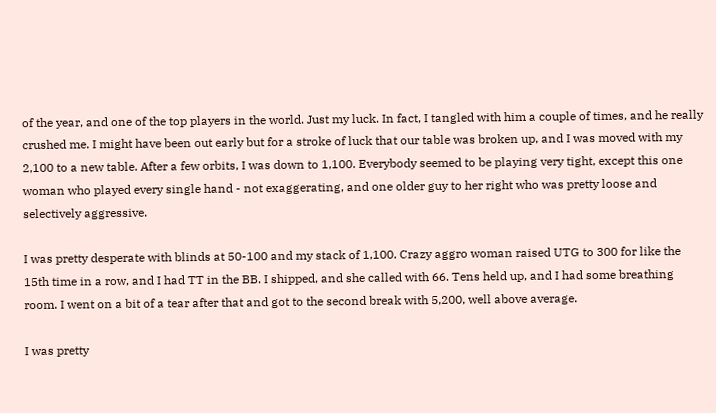of the year, and one of the top players in the world. Just my luck. In fact, I tangled with him a couple of times, and he really crushed me. I might have been out early but for a stroke of luck that our table was broken up, and I was moved with my 2,100 to a new table. After a few orbits, I was down to 1,100. Everybody seemed to be playing very tight, except this one woman who played every single hand - not exaggerating, and one older guy to her right who was pretty loose and selectively aggressive.

I was pretty desperate with blinds at 50-100 and my stack of 1,100. Crazy aggro woman raised UTG to 300 for like the 15th time in a row, and I had TT in the BB. I shipped, and she called with 66. Tens held up, and I had some breathing room. I went on a bit of a tear after that and got to the second break with 5,200, well above average.

I was pretty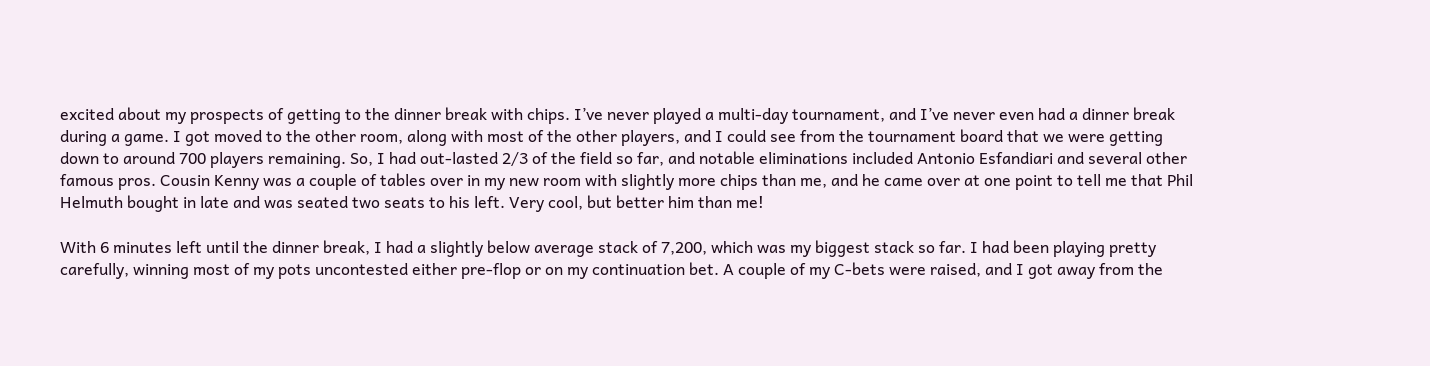excited about my prospects of getting to the dinner break with chips. I’ve never played a multi-day tournament, and I’ve never even had a dinner break during a game. I got moved to the other room, along with most of the other players, and I could see from the tournament board that we were getting down to around 700 players remaining. So, I had out-lasted 2/3 of the field so far, and notable eliminations included Antonio Esfandiari and several other famous pros. Cousin Kenny was a couple of tables over in my new room with slightly more chips than me, and he came over at one point to tell me that Phil Helmuth bought in late and was seated two seats to his left. Very cool, but better him than me!

With 6 minutes left until the dinner break, I had a slightly below average stack of 7,200, which was my biggest stack so far. I had been playing pretty carefully, winning most of my pots uncontested either pre-flop or on my continuation bet. A couple of my C-bets were raised, and I got away from the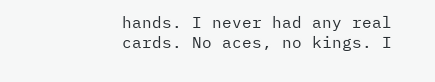hands. I never had any real cards. No aces, no kings. I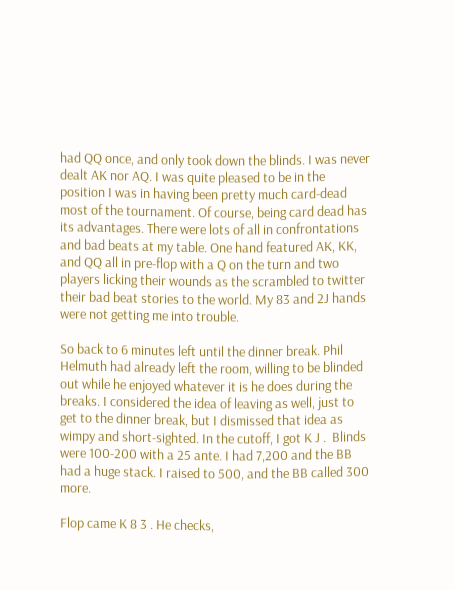had QQ once, and only took down the blinds. I was never dealt AK nor AQ. I was quite pleased to be in the position I was in having been pretty much card-dead most of the tournament. Of course, being card dead has its advantages. There were lots of all in confrontations and bad beats at my table. One hand featured AK, KK, and QQ all in pre-flop with a Q on the turn and two players licking their wounds as the scrambled to twitter their bad beat stories to the world. My 83 and 2J hands were not getting me into trouble.

So back to 6 minutes left until the dinner break. Phil Helmuth had already left the room, willing to be blinded out while he enjoyed whatever it is he does during the breaks. I considered the idea of leaving as well, just to get to the dinner break, but I dismissed that idea as wimpy and short-sighted. In the cutoff, I got K J .  Blinds were 100-200 with a 25 ante. I had 7,200 and the BB had a huge stack. I raised to 500, and the BB called 300 more.

Flop came K 8 3 . He checks,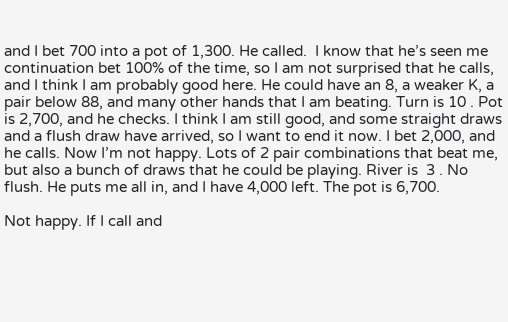and I bet 700 into a pot of 1,300. He called.  I know that he’s seen me continuation bet 100% of the time, so I am not surprised that he calls, and I think I am probably good here. He could have an 8, a weaker K, a pair below 88, and many other hands that I am beating. Turn is 10 . Pot is 2,700, and he checks. I think I am still good, and some straight draws and a flush draw have arrived, so I want to end it now. I bet 2,000, and he calls. Now I’m not happy. Lots of 2 pair combinations that beat me, but also a bunch of draws that he could be playing. River is  3 . No flush. He puts me all in, and I have 4,000 left. The pot is 6,700.

Not happy. If I call and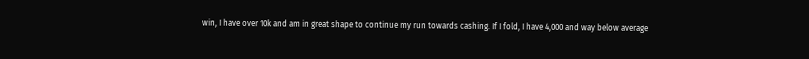win, I have over 10k and am in great shape to continue my run towards cashing. If I fold, I have 4,000 and way below average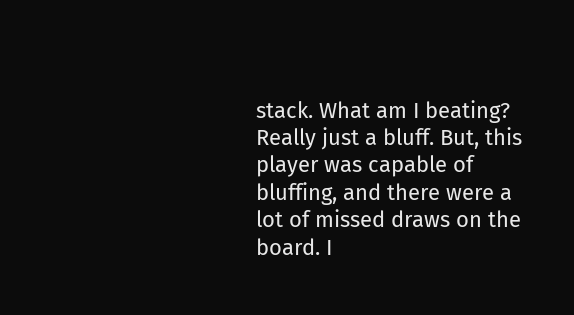stack. What am I beating? Really just a bluff. But, this player was capable of bluffing, and there were a lot of missed draws on the board. I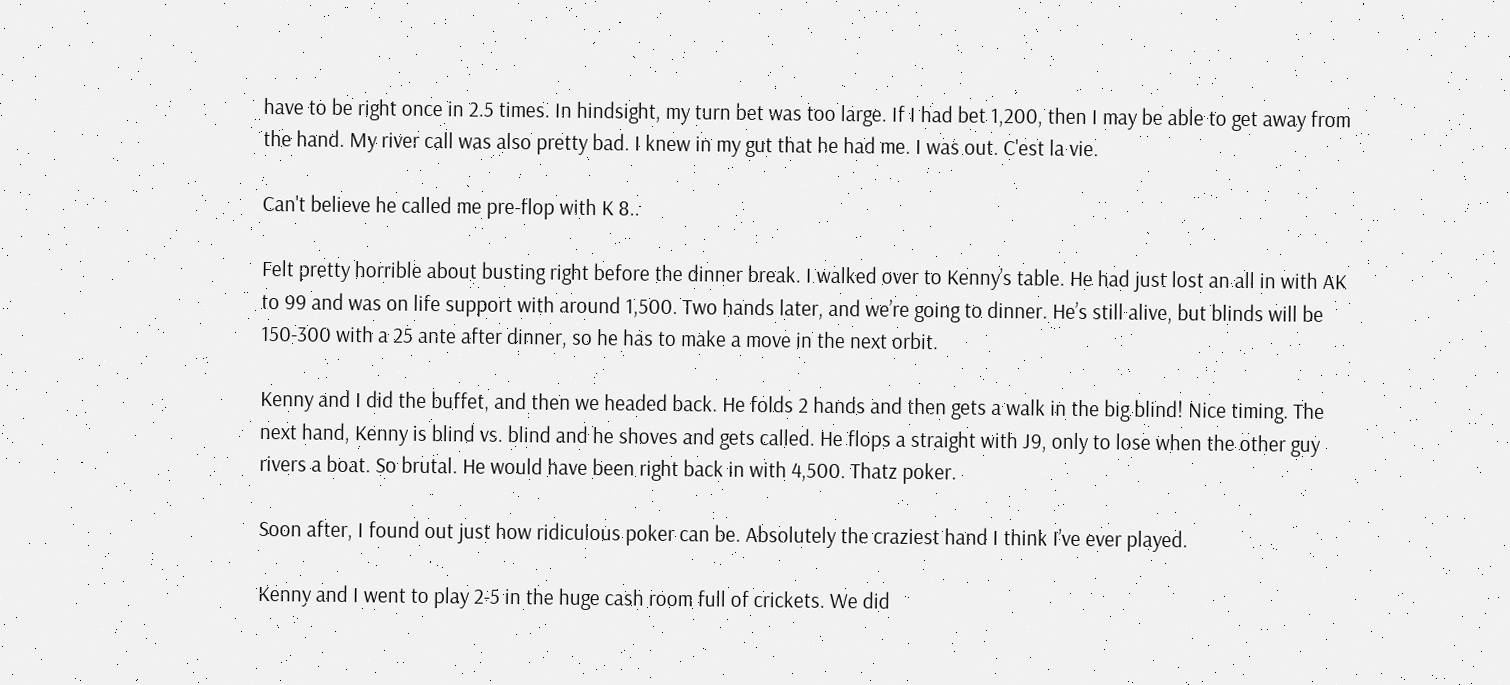have to be right once in 2.5 times. In hindsight, my turn bet was too large. If I had bet 1,200, then I may be able to get away from the hand. My river call was also pretty bad. I knew in my gut that he had me. I was out. C'est la vie.

Can't believe he called me pre-flop with K 8..

Felt pretty horrible about busting right before the dinner break. I walked over to Kenny’s table. He had just lost an all in with AK to 99 and was on life support with around 1,500. Two hands later, and we’re going to dinner. He’s still alive, but blinds will be 150-300 with a 25 ante after dinner, so he has to make a move in the next orbit.

Kenny and I did the buffet, and then we headed back. He folds 2 hands and then gets a walk in the big blind! Nice timing. The next hand, Kenny is blind vs. blind and he shoves and gets called. He flops a straight with J9, only to lose when the other guy rivers a boat. So brutal. He would have been right back in with 4,500. Thatz poker.

Soon after, I found out just how ridiculous poker can be. Absolutely the craziest hand I think I’ve ever played.

Kenny and I went to play 2-5 in the huge cash room full of crickets. We did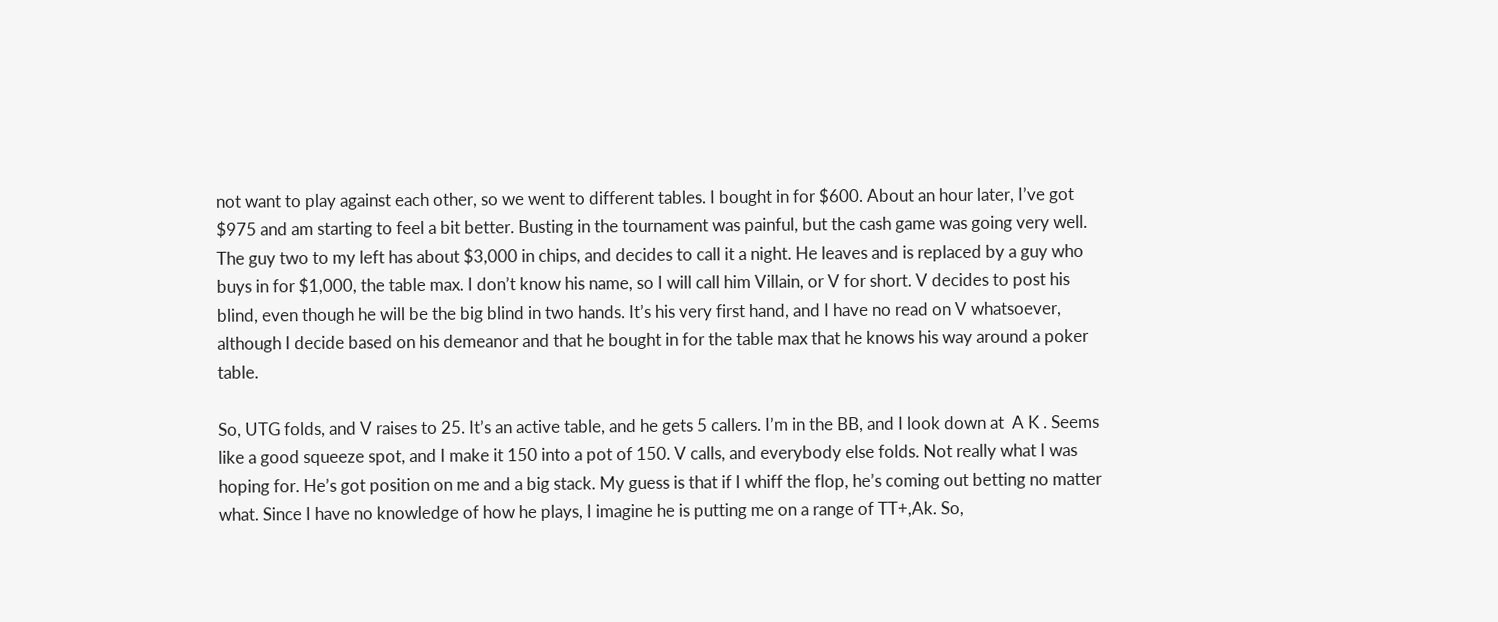not want to play against each other, so we went to different tables. I bought in for $600. About an hour later, I’ve got $975 and am starting to feel a bit better. Busting in the tournament was painful, but the cash game was going very well. The guy two to my left has about $3,000 in chips, and decides to call it a night. He leaves and is replaced by a guy who buys in for $1,000, the table max. I don’t know his name, so I will call him Villain, or V for short. V decides to post his blind, even though he will be the big blind in two hands. It’s his very first hand, and I have no read on V whatsoever, although I decide based on his demeanor and that he bought in for the table max that he knows his way around a poker table.

So, UTG folds, and V raises to 25. It’s an active table, and he gets 5 callers. I’m in the BB, and I look down at  A K . Seems like a good squeeze spot, and I make it 150 into a pot of 150. V calls, and everybody else folds. Not really what I was hoping for. He’s got position on me and a big stack. My guess is that if I whiff the flop, he’s coming out betting no matter what. Since I have no knowledge of how he plays, I imagine he is putting me on a range of TT+,Ak. So,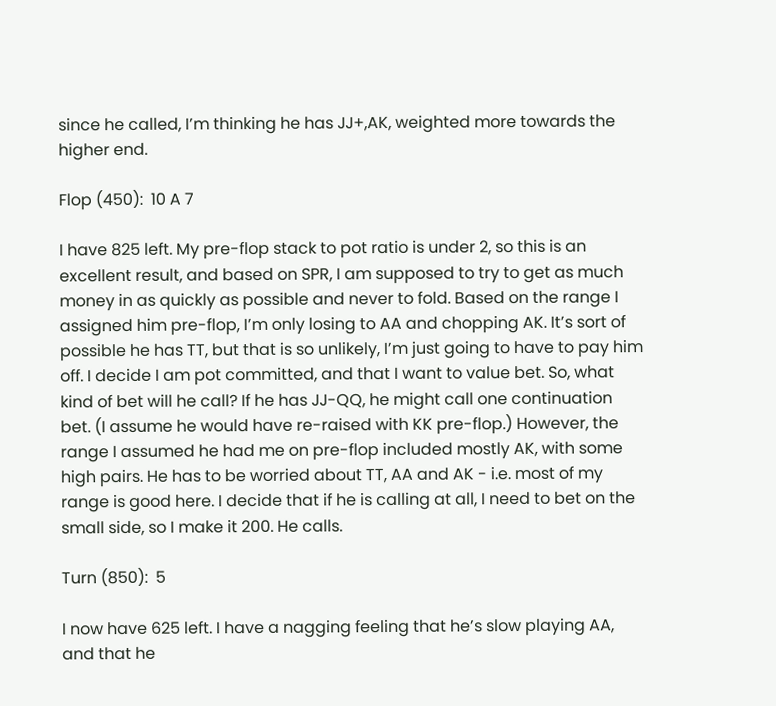since he called, I’m thinking he has JJ+,AK, weighted more towards the higher end.

Flop (450):  10 A 7

I have 825 left. My pre-flop stack to pot ratio is under 2, so this is an excellent result, and based on SPR, I am supposed to try to get as much money in as quickly as possible and never to fold. Based on the range I assigned him pre-flop, I’m only losing to AA and chopping AK. It’s sort of possible he has TT, but that is so unlikely, I’m just going to have to pay him off. I decide I am pot committed, and that I want to value bet. So, what kind of bet will he call? If he has JJ-QQ, he might call one continuation bet. (I assume he would have re-raised with KK pre-flop.) However, the range I assumed he had me on pre-flop included mostly AK, with some high pairs. He has to be worried about TT, AA and AK - i.e. most of my range is good here. I decide that if he is calling at all, I need to bet on the small side, so I make it 200. He calls.

Turn (850):  5

I now have 625 left. I have a nagging feeling that he’s slow playing AA, and that he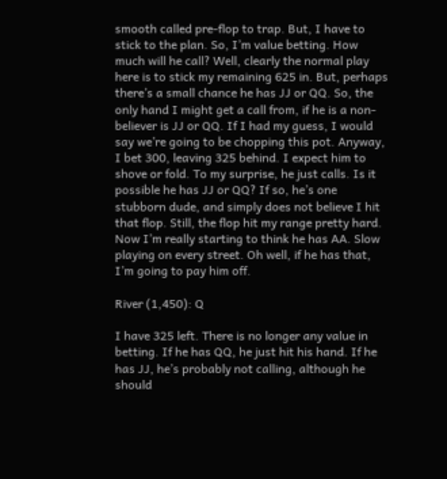smooth called pre-flop to trap. But, I have to stick to the plan. So, I’m value betting. How much will he call? Well, clearly the normal play here is to stick my remaining 625 in. But, perhaps there’s a small chance he has JJ or QQ. So, the only hand I might get a call from, if he is a non-believer is JJ or QQ. If I had my guess, I would say we’re going to be chopping this pot. Anyway, I bet 300, leaving 325 behind. I expect him to shove or fold. To my surprise, he just calls. Is it possible he has JJ or QQ? If so, he’s one stubborn dude, and simply does not believe I hit that flop. Still, the flop hit my range pretty hard. Now I’m really starting to think he has AA. Slow playing on every street. Oh well, if he has that, I’m going to pay him off.

River (1,450): Q

I have 325 left. There is no longer any value in betting. If he has QQ, he just hit his hand. If he has JJ, he’s probably not calling, although he should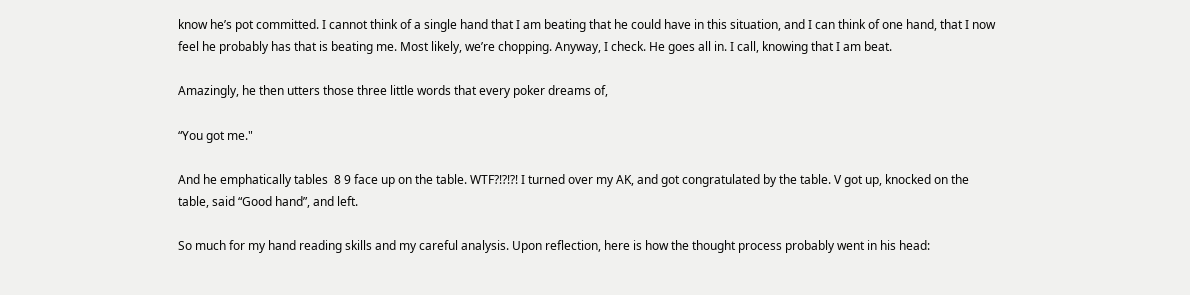know he’s pot committed. I cannot think of a single hand that I am beating that he could have in this situation, and I can think of one hand, that I now feel he probably has that is beating me. Most likely, we’re chopping. Anyway, I check. He goes all in. I call, knowing that I am beat.

Amazingly, he then utters those three little words that every poker dreams of,

“You got me."

And he emphatically tables  8 9 face up on the table. WTF?!?!?! I turned over my AK, and got congratulated by the table. V got up, knocked on the table, said “Good hand”, and left.

So much for my hand reading skills and my careful analysis. Upon reflection, here is how the thought process probably went in his head: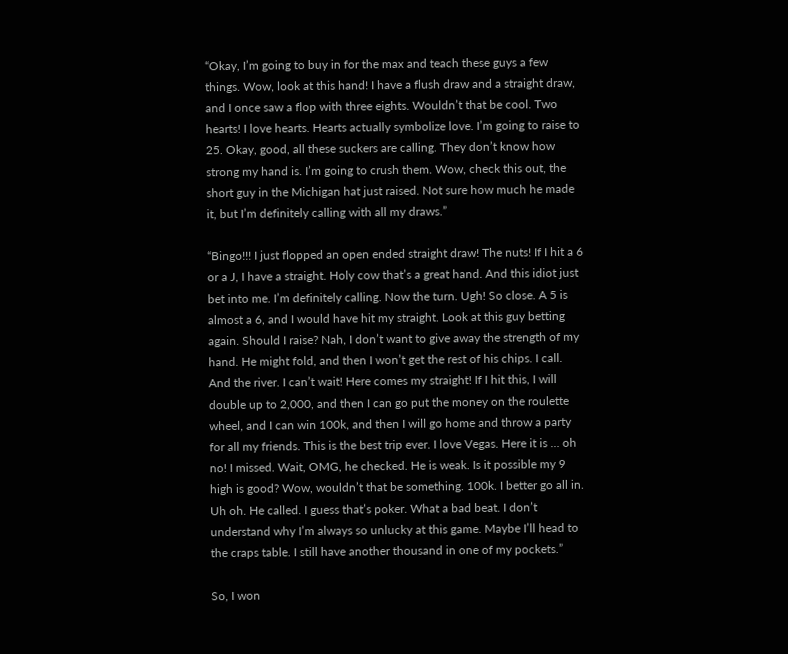“Okay, I’m going to buy in for the max and teach these guys a few things. Wow, look at this hand! I have a flush draw and a straight draw, and I once saw a flop with three eights. Wouldn’t that be cool. Two hearts! I love hearts. Hearts actually symbolize love. I’m going to raise to 25. Okay, good, all these suckers are calling. They don’t know how strong my hand is. I’m going to crush them. Wow, check this out, the short guy in the Michigan hat just raised. Not sure how much he made it, but I’m definitely calling with all my draws.”

“Bingo!!! I just flopped an open ended straight draw! The nuts! If I hit a 6 or a J, I have a straight. Holy cow that’s a great hand. And this idiot just bet into me. I’m definitely calling. Now the turn. Ugh! So close. A 5 is almost a 6, and I would have hit my straight. Look at this guy betting again. Should I raise? Nah, I don’t want to give away the strength of my hand. He might fold, and then I won’t get the rest of his chips. I call. And the river. I can’t wait! Here comes my straight! If I hit this, I will double up to 2,000, and then I can go put the money on the roulette wheel, and I can win 100k, and then I will go home and throw a party for all my friends. This is the best trip ever. I love Vegas. Here it is … oh no! I missed. Wait, OMG, he checked. He is weak. Is it possible my 9 high is good? Wow, wouldn’t that be something. 100k. I better go all in. Uh oh. He called. I guess that’s poker. What a bad beat. I don’t understand why I’m always so unlucky at this game. Maybe I’ll head to the craps table. I still have another thousand in one of my pockets.”

So, I won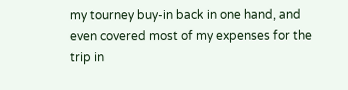my tourney buy-in back in one hand, and even covered most of my expenses for the trip in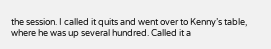the session. I called it quits and went over to Kenny’s table, where he was up several hundred. Called it a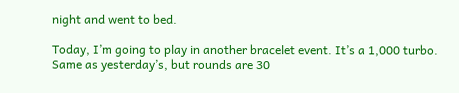night and went to bed.

Today, I’m going to play in another bracelet event. It’s a 1,000 turbo. Same as yesterday’s, but rounds are 30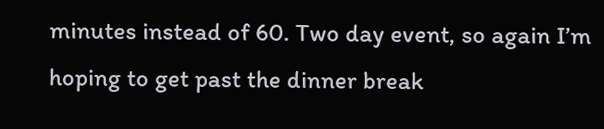minutes instead of 60. Two day event, so again I’m hoping to get past the dinner break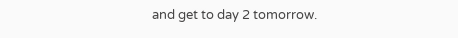and get to day 2 tomorrow.